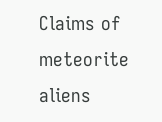Claims of meteorite aliens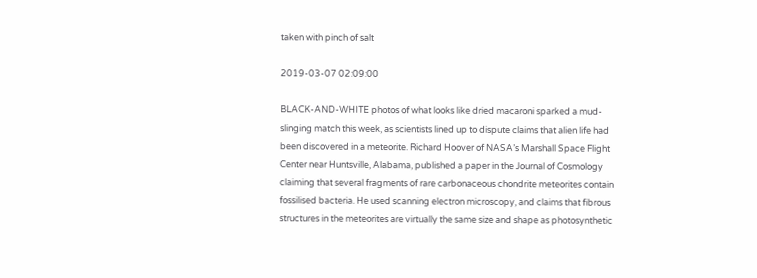taken with pinch of salt

2019-03-07 02:09:00

BLACK-AND-WHITE photos of what looks like dried macaroni sparked a mud-slinging match this week, as scientists lined up to dispute claims that alien life had been discovered in a meteorite. Richard Hoover of NASA’s Marshall Space Flight Center near Huntsville, Alabama, published a paper in the Journal of Cosmology claiming that several fragments of rare carbonaceous chondrite meteorites contain fossilised bacteria. He used scanning electron microscopy, and claims that fibrous structures in the meteorites are virtually the same size and shape as photosynthetic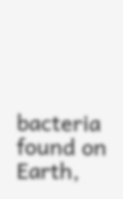bacteria found on Earth,